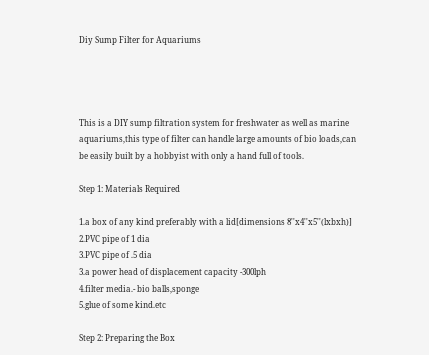Diy Sump Filter for Aquariums




This is a DIY sump filtration system for freshwater as well as marine aquariums,this type of filter can handle large amounts of bio loads,can be easily built by a hobbyist with only a hand full of tools.

Step 1: Materials Required

1.a box of any kind preferably with a lid[dimensions 8''x4''x5''(lxbxh)]
2.PVC pipe of 1 dia
3.PVC pipe of .5 dia
3.a power head of displacement capacity -300lph
4.filter media.- bio balls,sponge
5.glue of some kind.etc

Step 2: Preparing the Box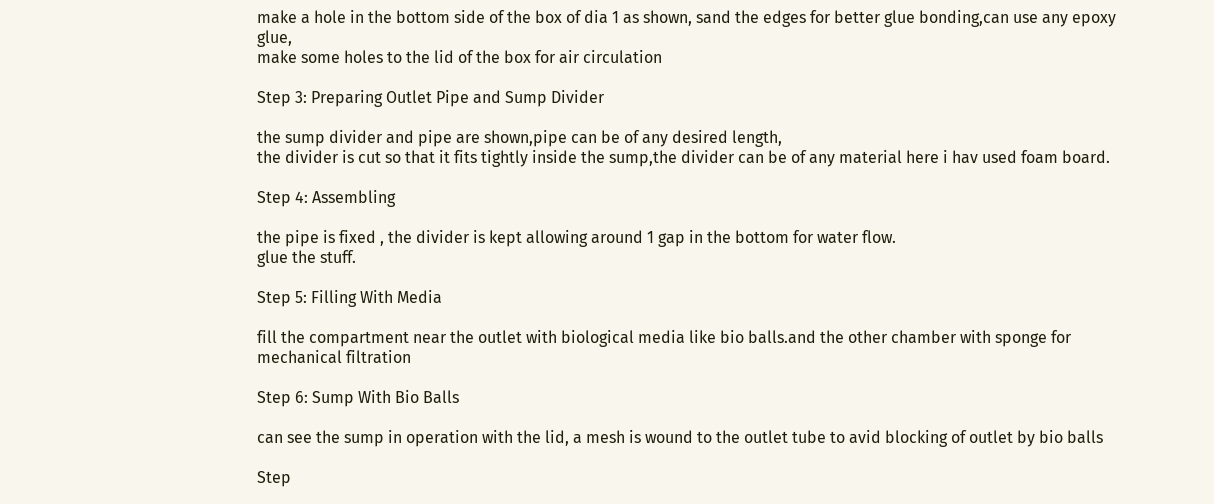make a hole in the bottom side of the box of dia 1 as shown, sand the edges for better glue bonding,can use any epoxy glue,
make some holes to the lid of the box for air circulation

Step 3: Preparing Outlet Pipe and Sump Divider

the sump divider and pipe are shown,pipe can be of any desired length,
the divider is cut so that it fits tightly inside the sump,the divider can be of any material here i hav used foam board.

Step 4: Assembling

the pipe is fixed , the divider is kept allowing around 1 gap in the bottom for water flow.
glue the stuff.

Step 5: Filling With Media

fill the compartment near the outlet with biological media like bio balls.and the other chamber with sponge for mechanical filtration

Step 6: Sump With Bio Balls

can see the sump in operation with the lid, a mesh is wound to the outlet tube to avid blocking of outlet by bio balls

Step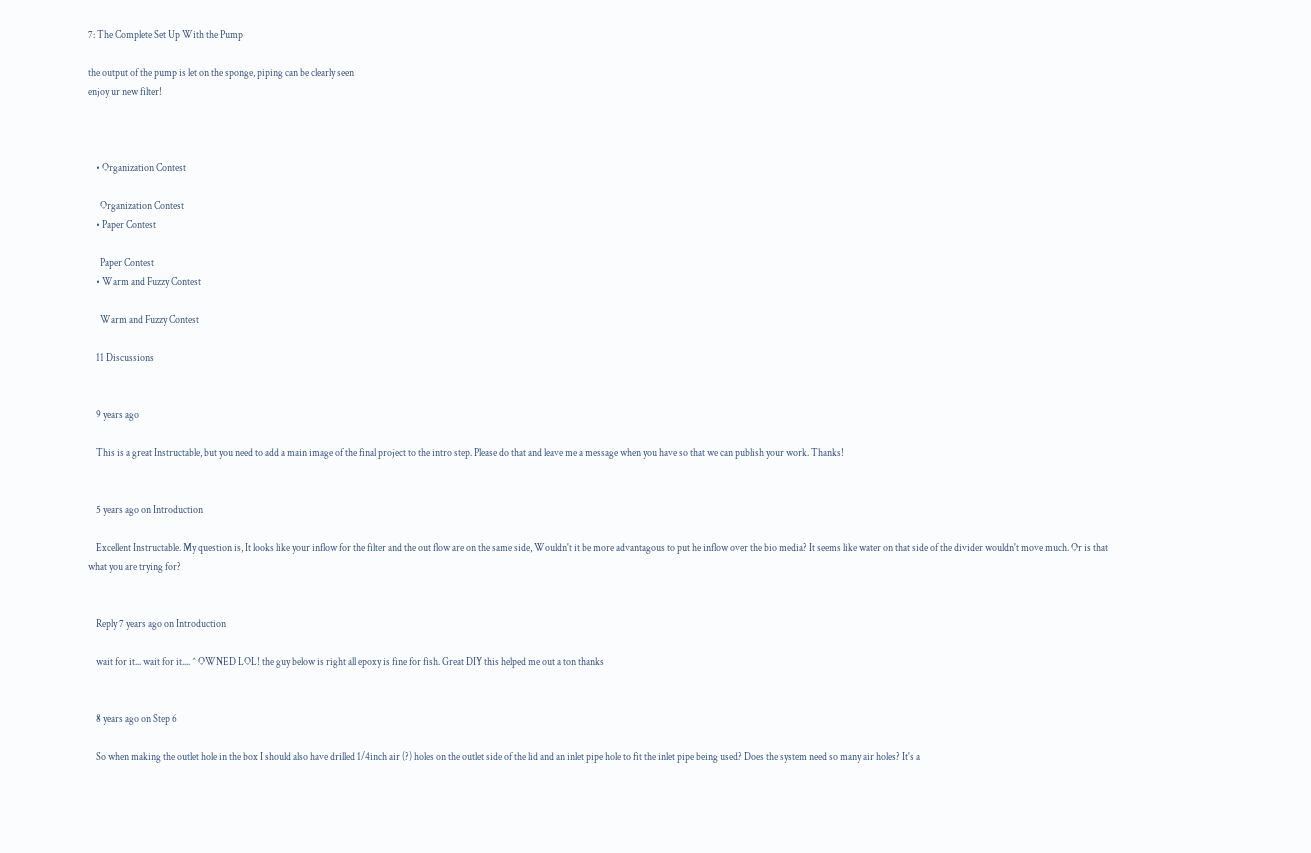7: The Complete Set Up With the Pump

the output of the pump is let on the sponge, piping can be clearly seen
enjoy ur new filter!



    • Organization Contest

      Organization Contest
    • Paper Contest

      Paper Contest
    • Warm and Fuzzy Contest

      Warm and Fuzzy Contest

    11 Discussions


    9 years ago

    This is a great Instructable, but you need to add a main image of the final project to the intro step. Please do that and leave me a message when you have so that we can publish your work. Thanks!


    5 years ago on Introduction

    Excellent Instructable. My question is, It looks like your inflow for the filter and the out flow are on the same side, Wouldn't it be more advantagous to put he inflow over the bio media? It seems like water on that side of the divider wouldn't move much. Or is that what you are trying for?


    Reply 7 years ago on Introduction

    wait for it... wait for it.... ^ OWNED LOL! the guy below is right all epoxy is fine for fish. Great DIY this helped me out a ton thanks


    8 years ago on Step 6

    So when making the outlet hole in the box I should also have drilled 1/4inch air (?) holes on the outlet side of the lid and an inlet pipe hole to fit the inlet pipe being used? Does the system need so many air holes? It's a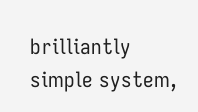brilliantly simple system,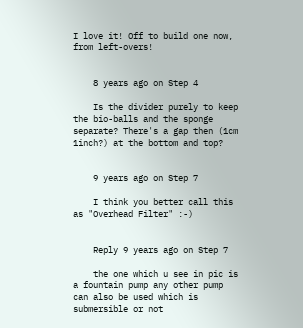I love it! Off to build one now, from left-overs!


    8 years ago on Step 4

    Is the divider purely to keep the bio-balls and the sponge separate? There's a gap then (1cm 1inch?) at the bottom and top?


    9 years ago on Step 7

    I think you better call this as "Overhead Filter" :-)


    Reply 9 years ago on Step 7

    the one which u see in pic is a fountain pump any other pump can also be used which is submersible or not